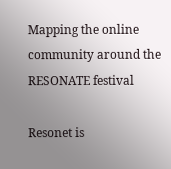Mapping the online community around the RESONATE festival

Resonet is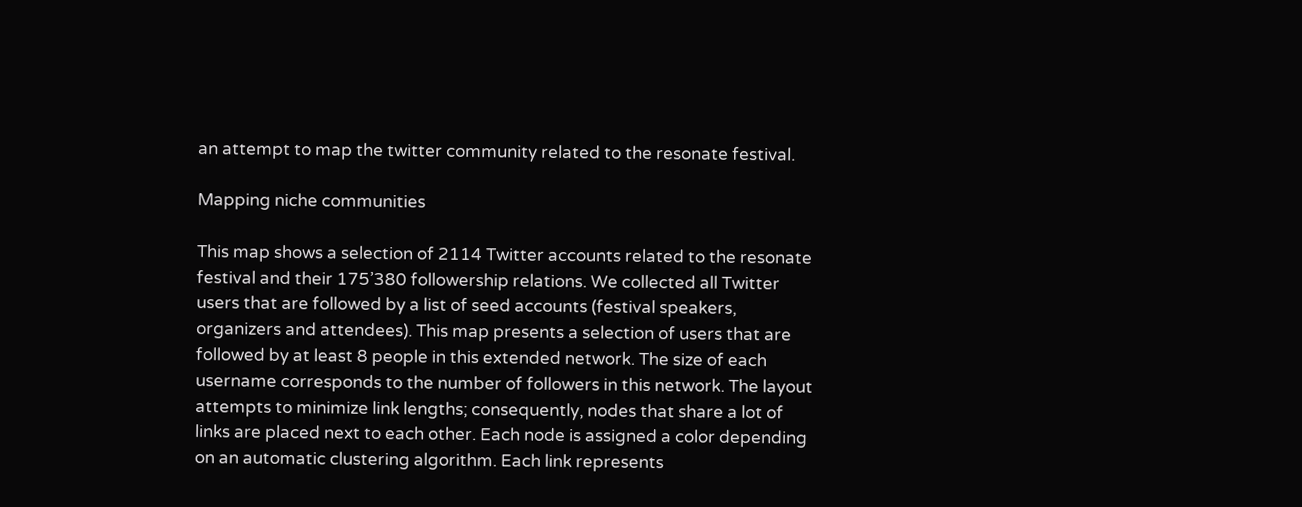an attempt to map the twitter community related to the resonate festival.

Mapping niche communities

This map shows a selection of 2114 Twitter accounts related to the resonate festival and their 175’380 followership relations. We collected all Twitter users that are followed by a list of seed accounts (festival speakers, organizers and attendees). This map presents a selection of users that are followed by at least 8 people in this extended network. The size of each username corresponds to the number of followers in this network. The layout attempts to minimize link lengths; consequently, nodes that share a lot of links are placed next to each other. Each node is assigned a color depending on an automatic clustering algorithm. Each link represents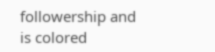followership and is colored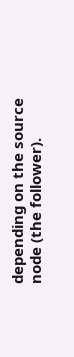depending on the source node (the follower).